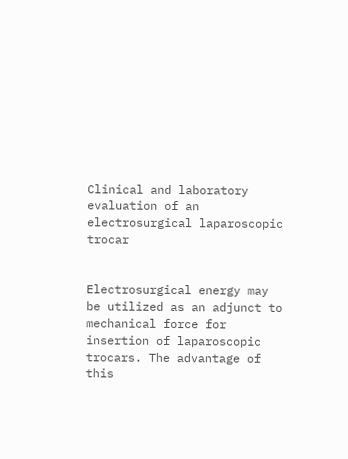Clinical and laboratory evaluation of an electrosurgical laparoscopic trocar


Electrosurgical energy may be utilized as an adjunct to mechanical force for insertion of laparoscopic trocars. The advantage of this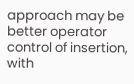approach may be better operator control of insertion, with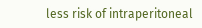less risk of intraperitoneal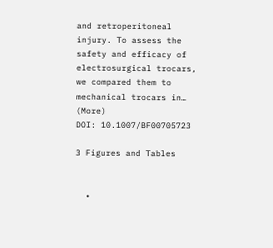and retroperitoneal injury. To assess the safety and efficacy of electrosurgical trocars, we compared them to mechanical trocars in… (More)
DOI: 10.1007/BF00705723

3 Figures and Tables


  •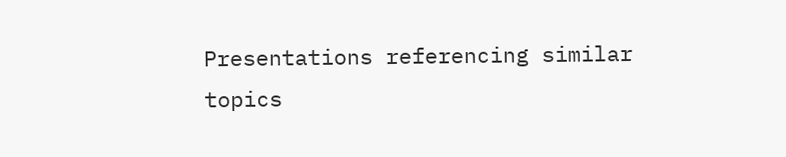Presentations referencing similar topics